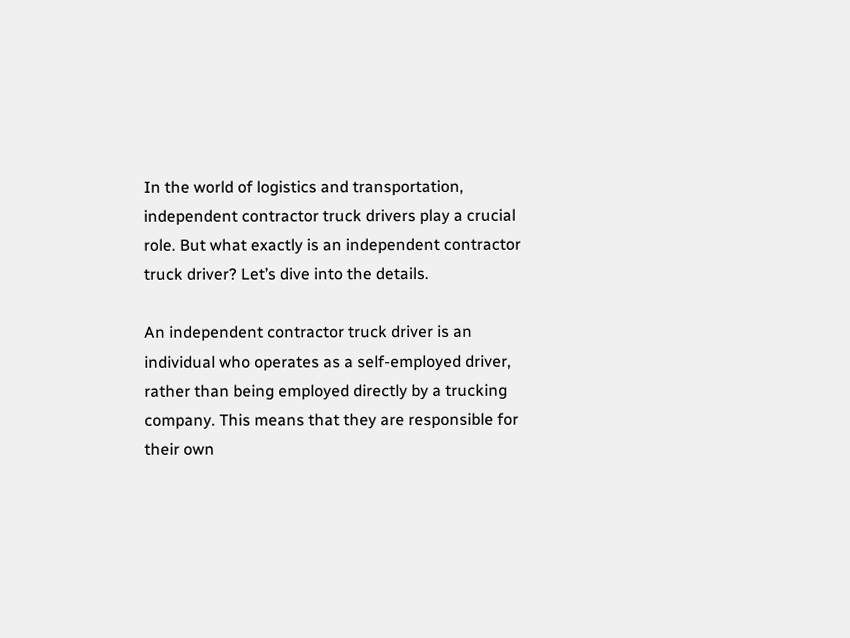In the world of logistics and transportation, independent contractor truck drivers play a crucial role. But what exactly is an independent contractor truck driver? Let’s dive into the details.

An independent contractor truck driver is an individual who operates as a self-employed driver, rather than being employed directly by a trucking company. This means that they are responsible for their own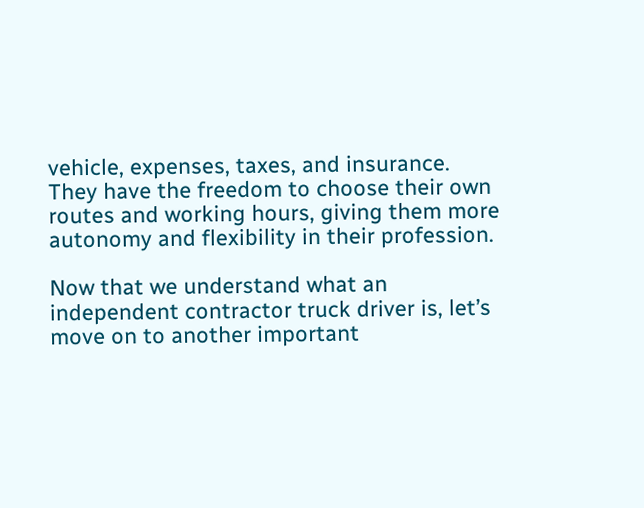vehicle, expenses, taxes, and insurance. They have the freedom to choose their own routes and working hours, giving them more autonomy and flexibility in their profession.

Now that we understand what an independent contractor truck driver is, let’s move on to another important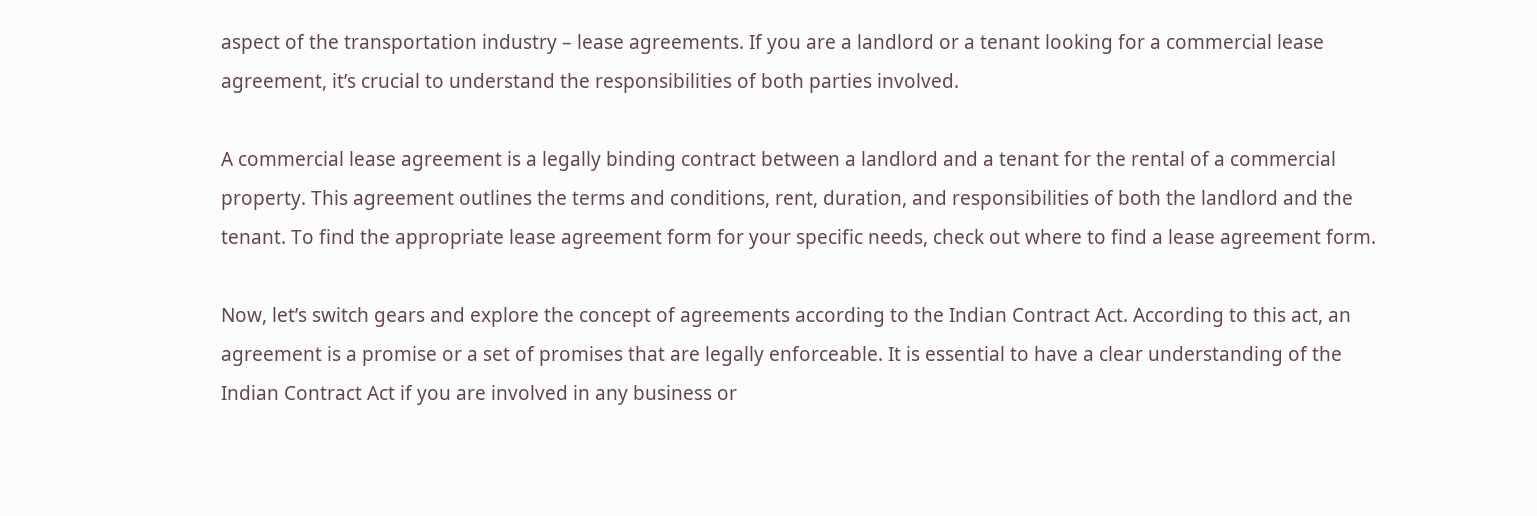aspect of the transportation industry – lease agreements. If you are a landlord or a tenant looking for a commercial lease agreement, it’s crucial to understand the responsibilities of both parties involved.

A commercial lease agreement is a legally binding contract between a landlord and a tenant for the rental of a commercial property. This agreement outlines the terms and conditions, rent, duration, and responsibilities of both the landlord and the tenant. To find the appropriate lease agreement form for your specific needs, check out where to find a lease agreement form.

Now, let’s switch gears and explore the concept of agreements according to the Indian Contract Act. According to this act, an agreement is a promise or a set of promises that are legally enforceable. It is essential to have a clear understanding of the Indian Contract Act if you are involved in any business or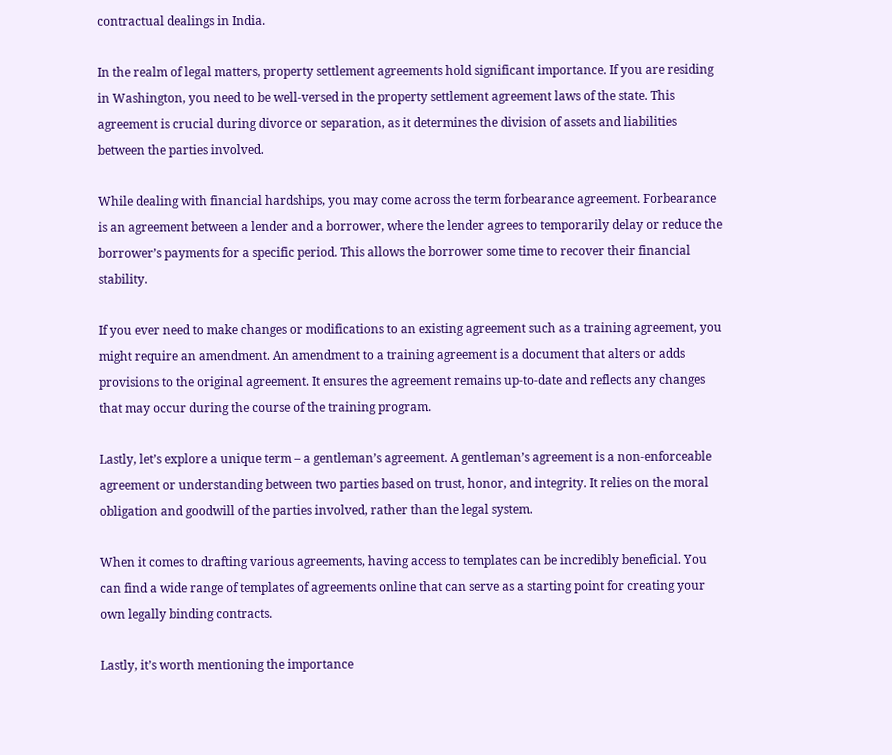contractual dealings in India.

In the realm of legal matters, property settlement agreements hold significant importance. If you are residing in Washington, you need to be well-versed in the property settlement agreement laws of the state. This agreement is crucial during divorce or separation, as it determines the division of assets and liabilities between the parties involved.

While dealing with financial hardships, you may come across the term forbearance agreement. Forbearance is an agreement between a lender and a borrower, where the lender agrees to temporarily delay or reduce the borrower’s payments for a specific period. This allows the borrower some time to recover their financial stability.

If you ever need to make changes or modifications to an existing agreement such as a training agreement, you might require an amendment. An amendment to a training agreement is a document that alters or adds provisions to the original agreement. It ensures the agreement remains up-to-date and reflects any changes that may occur during the course of the training program.

Lastly, let’s explore a unique term – a gentleman’s agreement. A gentleman’s agreement is a non-enforceable agreement or understanding between two parties based on trust, honor, and integrity. It relies on the moral obligation and goodwill of the parties involved, rather than the legal system.

When it comes to drafting various agreements, having access to templates can be incredibly beneficial. You can find a wide range of templates of agreements online that can serve as a starting point for creating your own legally binding contracts.

Lastly, it’s worth mentioning the importance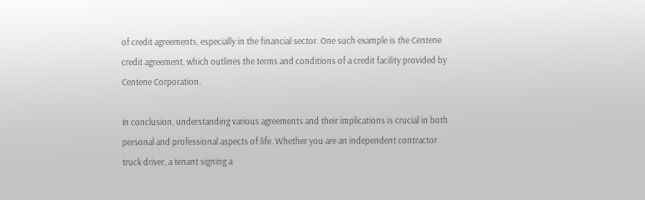of credit agreements, especially in the financial sector. One such example is the Centene credit agreement, which outlines the terms and conditions of a credit facility provided by Centene Corporation.

In conclusion, understanding various agreements and their implications is crucial in both personal and professional aspects of life. Whether you are an independent contractor truck driver, a tenant signing a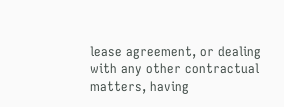lease agreement, or dealing with any other contractual matters, having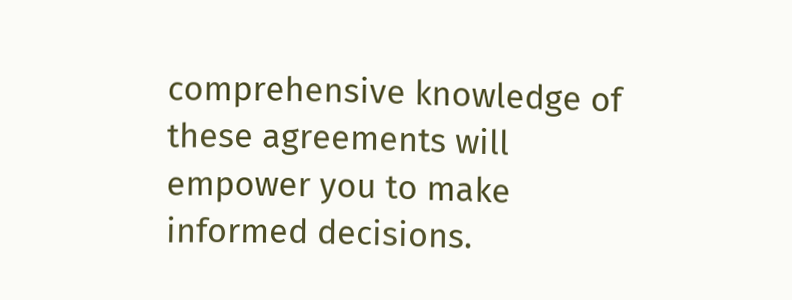comprehensive knowledge of these agreements will empower you to make informed decisions.